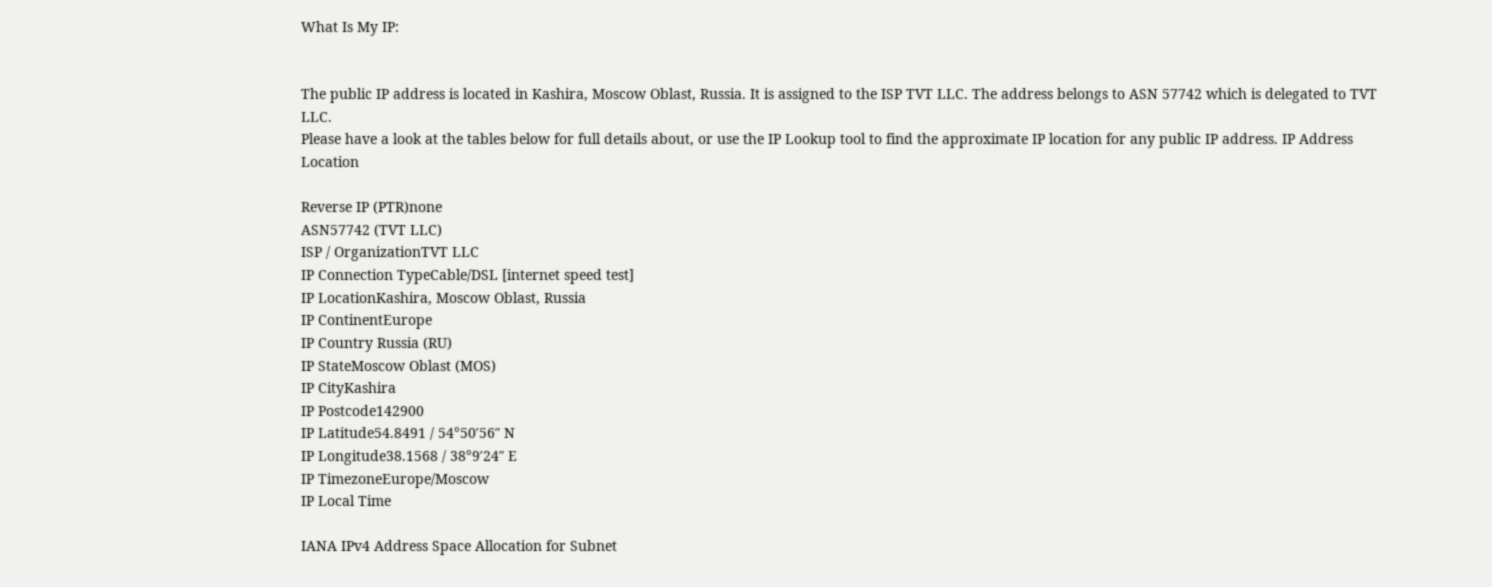What Is My IP:


The public IP address is located in Kashira, Moscow Oblast, Russia. It is assigned to the ISP TVT LLC. The address belongs to ASN 57742 which is delegated to TVT LLC.
Please have a look at the tables below for full details about, or use the IP Lookup tool to find the approximate IP location for any public IP address. IP Address Location

Reverse IP (PTR)none
ASN57742 (TVT LLC)
ISP / OrganizationTVT LLC
IP Connection TypeCable/DSL [internet speed test]
IP LocationKashira, Moscow Oblast, Russia
IP ContinentEurope
IP Country Russia (RU)
IP StateMoscow Oblast (MOS)
IP CityKashira
IP Postcode142900
IP Latitude54.8491 / 54°50′56″ N
IP Longitude38.1568 / 38°9′24″ E
IP TimezoneEurope/Moscow
IP Local Time

IANA IPv4 Address Space Allocation for Subnet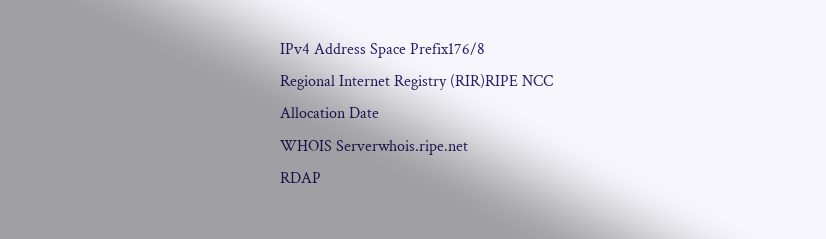IPv4 Address Space Prefix176/8
Regional Internet Registry (RIR)RIPE NCC
Allocation Date
WHOIS Serverwhois.ripe.net
RDAP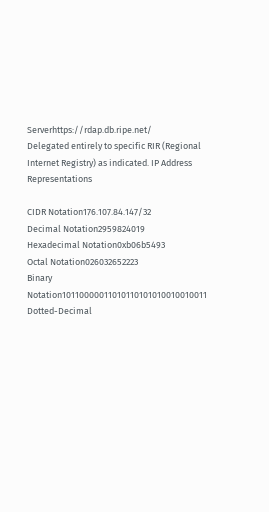Serverhttps://rdap.db.ripe.net/
Delegated entirely to specific RIR (Regional Internet Registry) as indicated. IP Address Representations

CIDR Notation176.107.84.147/32
Decimal Notation2959824019
Hexadecimal Notation0xb06b5493
Octal Notation026032652223
Binary Notation10110000011010110101010010010011
Dotted-Decimal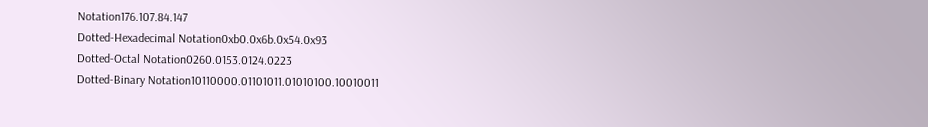Notation176.107.84.147
Dotted-Hexadecimal Notation0xb0.0x6b.0x54.0x93
Dotted-Octal Notation0260.0153.0124.0223
Dotted-Binary Notation10110000.01101011.01010100.10010011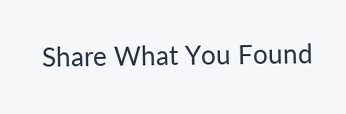Share What You Found